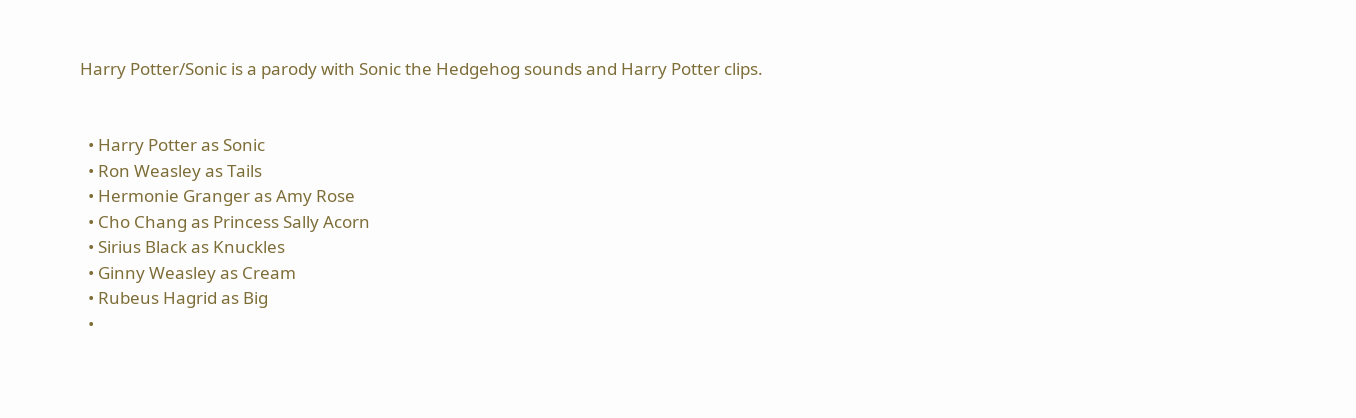Harry Potter/Sonic is a parody with Sonic the Hedgehog sounds and Harry Potter clips.


  • Harry Potter as Sonic
  • Ron Weasley as Tails
  • Hermonie Granger as Amy Rose
  • Cho Chang as Princess Sally Acorn
  • Sirius Black as Knuckles
  • Ginny Weasley as Cream
  • Rubeus Hagrid as Big
  •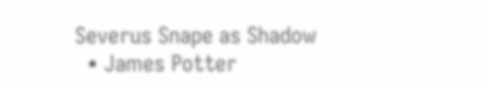Severus Snape as Shadow
  • James Potter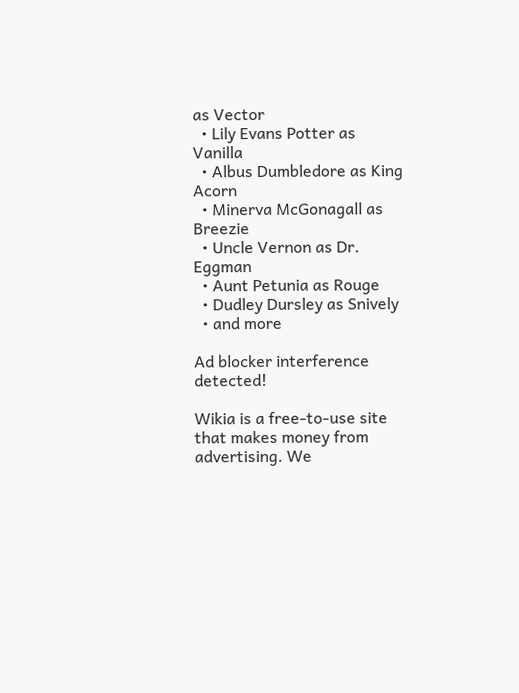as Vector
  • Lily Evans Potter as Vanilla
  • Albus Dumbledore as King Acorn
  • Minerva McGonagall as Breezie
  • Uncle Vernon as Dr. Eggman
  • Aunt Petunia as Rouge
  • Dudley Dursley as Snively
  • and more

Ad blocker interference detected!

Wikia is a free-to-use site that makes money from advertising. We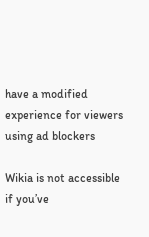have a modified experience for viewers using ad blockers

Wikia is not accessible if you’ve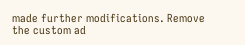made further modifications. Remove the custom ad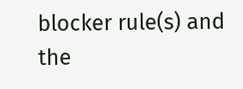blocker rule(s) and the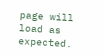page will load as expected.